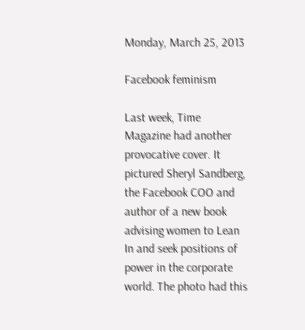Monday, March 25, 2013

Facebook feminism

Last week, Time Magazine had another provocative cover. It pictured Sheryl Sandberg, the Facebook COO and author of a new book advising women to Lean In and seek positions of power in the corporate world. The photo had this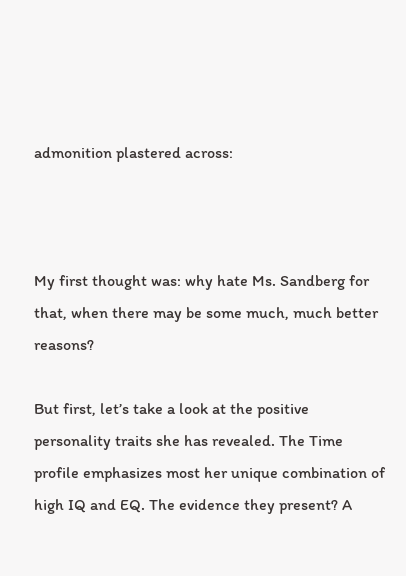admonition plastered across:



My first thought was: why hate Ms. Sandberg for that, when there may be some much, much better reasons?

But first, let’s take a look at the positive personality traits she has revealed. The Time profile emphasizes most her unique combination of high IQ and EQ. The evidence they present? A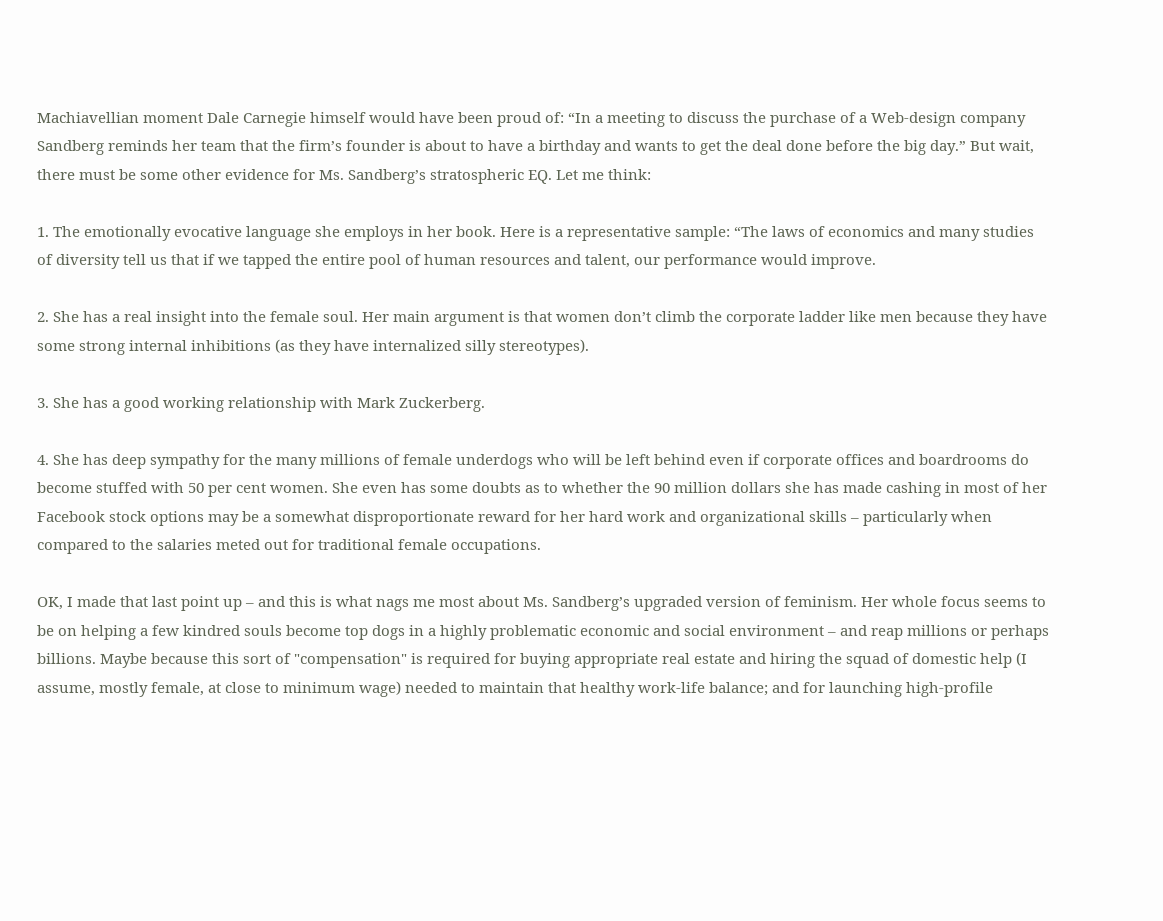Machiavellian moment Dale Carnegie himself would have been proud of: “In a meeting to discuss the purchase of a Web-design company  Sandberg reminds her team that the firm’s founder is about to have a birthday and wants to get the deal done before the big day.” But wait, there must be some other evidence for Ms. Sandberg’s stratospheric EQ. Let me think:

1. The emotionally evocative language she employs in her book. Here is a representative sample: “The laws of economics and many studies of diversity tell us that if we tapped the entire pool of human resources and talent, our performance would improve.

2. She has a real insight into the female soul. Her main argument is that women don’t climb the corporate ladder like men because they have some strong internal inhibitions (as they have internalized silly stereotypes).

3. She has a good working relationship with Mark Zuckerberg.

4. She has deep sympathy for the many millions of female underdogs who will be left behind even if corporate offices and boardrooms do become stuffed with 50 per cent women. She even has some doubts as to whether the 90 million dollars she has made cashing in most of her Facebook stock options may be a somewhat disproportionate reward for her hard work and organizational skills – particularly when compared to the salaries meted out for traditional female occupations.

OK, I made that last point up – and this is what nags me most about Ms. Sandberg’s upgraded version of feminism. Her whole focus seems to be on helping a few kindred souls become top dogs in a highly problematic economic and social environment – and reap millions or perhaps billions. Maybe because this sort of "compensation" is required for buying appropriate real estate and hiring the squad of domestic help (I assume, mostly female, at close to minimum wage) needed to maintain that healthy work-life balance; and for launching high-profile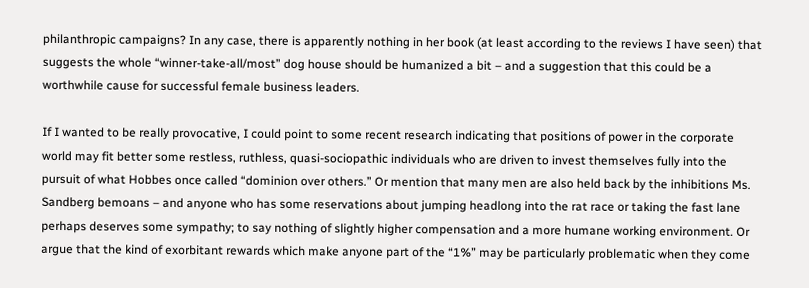philanthropic campaigns? In any case, there is apparently nothing in her book (at least according to the reviews I have seen) that suggests the whole “winner-take-all/most” dog house should be humanized a bit – and a suggestion that this could be a worthwhile cause for successful female business leaders.

If I wanted to be really provocative, I could point to some recent research indicating that positions of power in the corporate world may fit better some restless, ruthless, quasi-sociopathic individuals who are driven to invest themselves fully into the pursuit of what Hobbes once called “dominion over others.” Or mention that many men are also held back by the inhibitions Ms. Sandberg bemoans – and anyone who has some reservations about jumping headlong into the rat race or taking the fast lane perhaps deserves some sympathy; to say nothing of slightly higher compensation and a more humane working environment. Or argue that the kind of exorbitant rewards which make anyone part of the “1%” may be particularly problematic when they come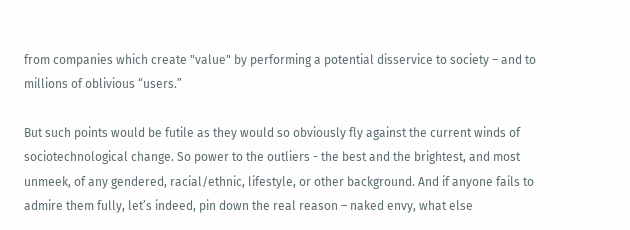from companies which create "value" by performing a potential disservice to society – and to millions of oblivious “users.”

But such points would be futile as they would so obviously fly against the current winds of sociotechnological change. So power to the outliers - the best and the brightest, and most unmeek, of any gendered, racial/ethnic, lifestyle, or other background. And if anyone fails to admire them fully, let’s indeed, pin down the real reason – naked envy, what else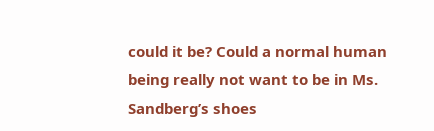could it be? Could a normal human being really not want to be in Ms. Sandberg’s shoes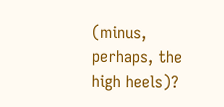(minus, perhaps, the high heels)?